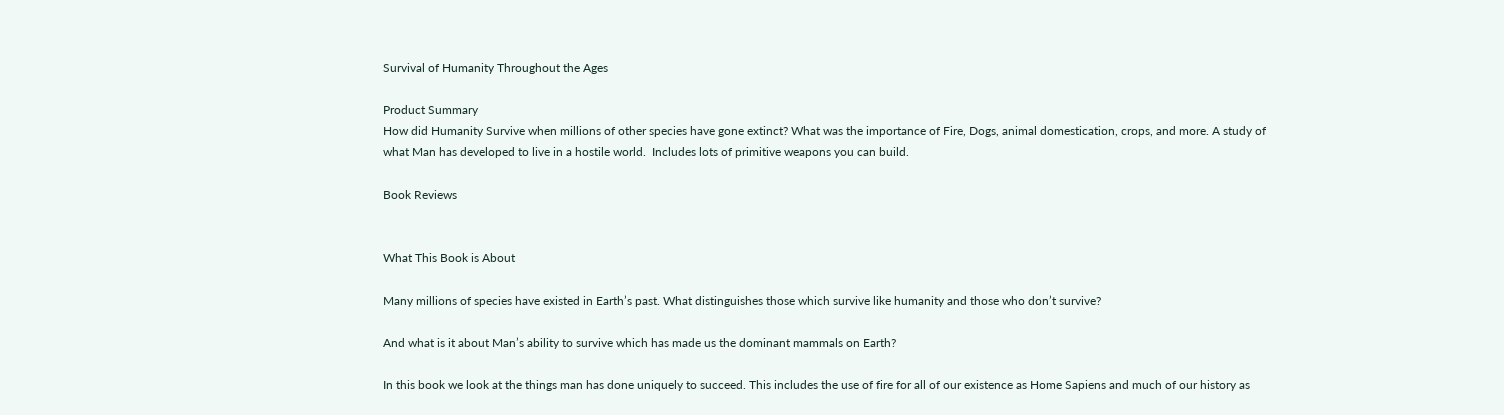Survival of Humanity Throughout the Ages

Product Summary
How did Humanity Survive when millions of other species have gone extinct? What was the importance of Fire, Dogs, animal domestication, crops, and more. A study of what Man has developed to live in a hostile world.  Includes lots of primitive weapons you can build.

Book Reviews


What This Book is About

Many millions of species have existed in Earth’s past. What distinguishes those which survive like humanity and those who don’t survive?

And what is it about Man’s ability to survive which has made us the dominant mammals on Earth?

In this book we look at the things man has done uniquely to succeed. This includes the use of fire for all of our existence as Home Sapiens and much of our history as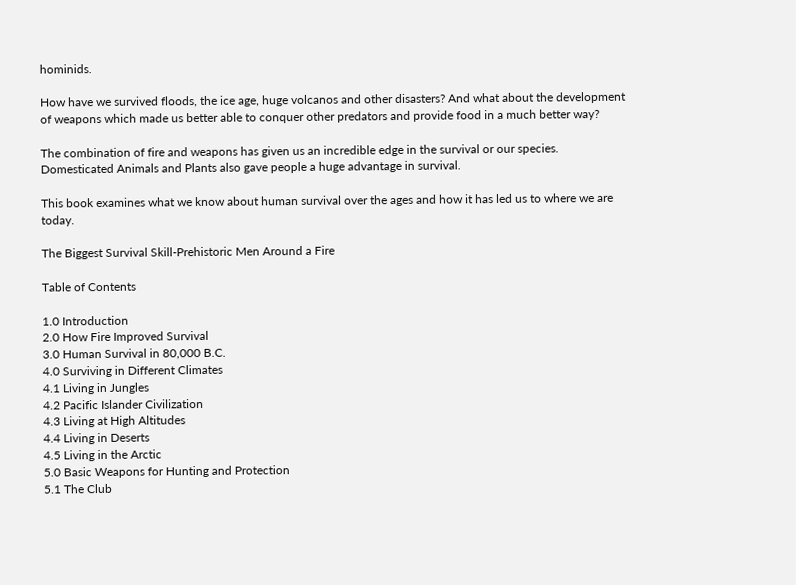hominids.

How have we survived floods, the ice age, huge volcanos and other disasters? And what about the development of weapons which made us better able to conquer other predators and provide food in a much better way?

The combination of fire and weapons has given us an incredible edge in the survival or our species. Domesticated Animals and Plants also gave people a huge advantage in survival.

This book examines what we know about human survival over the ages and how it has led us to where we are today.

The Biggest Survival Skill-Prehistoric Men Around a Fire

Table of Contents

1.0 Introduction
2.0 How Fire Improved Survival
3.0 Human Survival in 80,000 B.C.
4.0 Surviving in Different Climates
4.1 Living in Jungles
4.2 Pacific Islander Civilization
4.3 Living at High Altitudes
4.4 Living in Deserts
4.5 Living in the Arctic
5.0 Basic Weapons for Hunting and Protection
5.1 The Club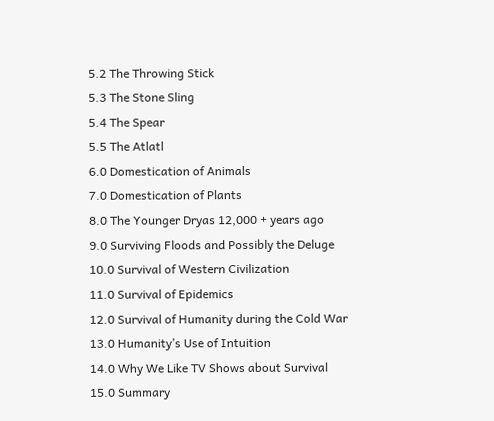5.2 The Throwing Stick
5.3 The Stone Sling
5.4 The Spear
5.5 The Atlatl
6.0 Domestication of Animals
7.0 Domestication of Plants
8.0 The Younger Dryas 12,000 + years ago
9.0 Surviving Floods and Possibly the Deluge
10.0 Survival of Western Civilization
11.0 Survival of Epidemics
12.0 Survival of Humanity during the Cold War
13.0 Humanity’s Use of Intuition
14.0 Why We Like TV Shows about Survival
15.0 Summary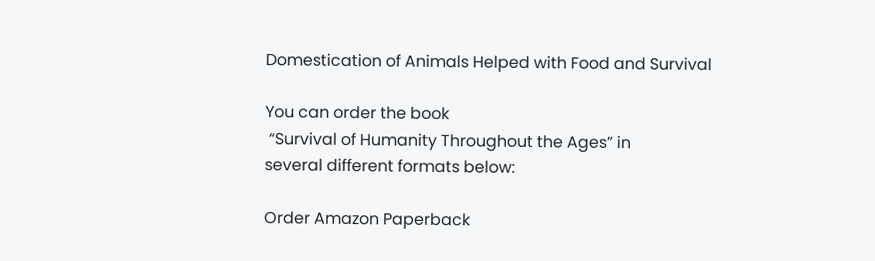Domestication of Animals Helped with Food and Survival

You can order the book
 “Survival of Humanity Throughout the Ages” in
several different formats below:

Order Amazon Paperback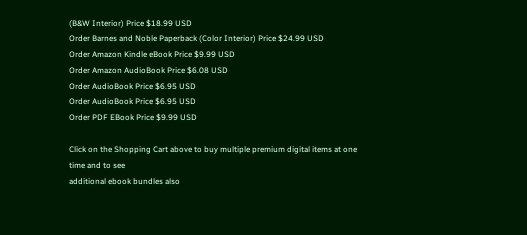(B&W Interior) Price $18.99 USD
Order Barnes and Noble Paperback (Color Interior) Price $24.99 USD
Order Amazon Kindle eBook Price $9.99 USD
Order Amazon AudioBook Price $6.08 USD
Order AudioBook Price $6.95 USD
Order AudioBook Price $6.95 USD
Order PDF EBook Price $9.99 USD

Click on the Shopping Cart above to buy multiple premium digital items at one time and to see
additional ebook bundles also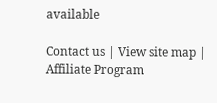available

Contact us | View site map |  Affiliate Program